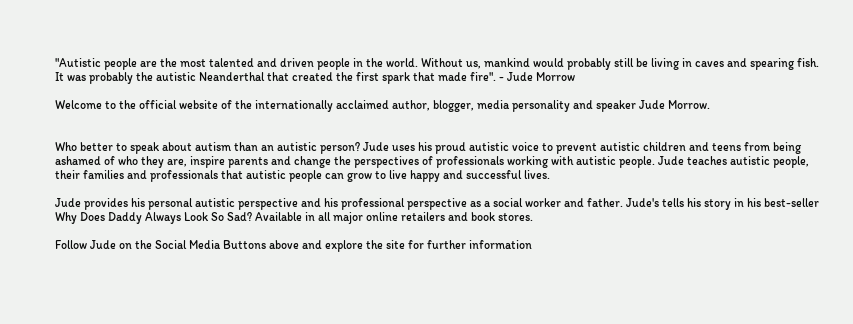"Autistic people are the most talented and driven people in the world. Without us, mankind would probably still be living in caves and spearing fish. It was probably the autistic Neanderthal that created the first spark that made fire". - Jude Morrow

Welcome to the official website of the internationally acclaimed author, blogger, media personality and speaker Jude Morrow.


Who better to speak about autism than an autistic person? Jude uses his proud autistic voice to prevent autistic children and teens from being ashamed of who they are, inspire parents and change the perspectives of professionals working with autistic people. Jude teaches autistic people, their families and professionals that autistic people can grow to live happy and successful lives.

Jude provides his personal autistic perspective and his professional perspective as a social worker and father. Jude's tells his story in his best-seller Why Does Daddy Always Look So Sad? Available in all major online retailers and book stores.

Follow Jude on the Social Media Buttons above and explore the site for further information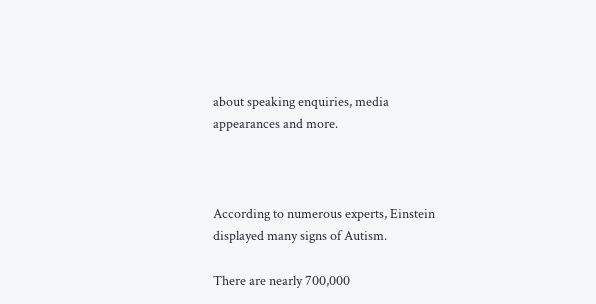about speaking enquiries, media appearances and more.



According to numerous experts, Einstein displayed many signs of Autism.

There are nearly 700,000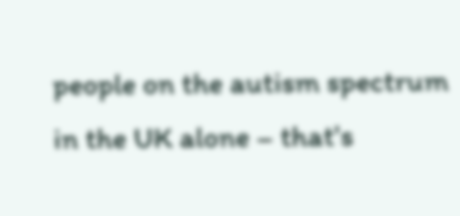people on the autism spectrum in the UK alone – that's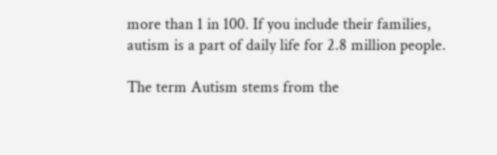more than 1 in 100. If you include their families, autism is a part of daily life for 2.8 million people.

The term Autism stems from the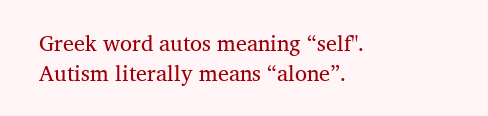Greek word autos meaning “self". Autism literally means “alone”.